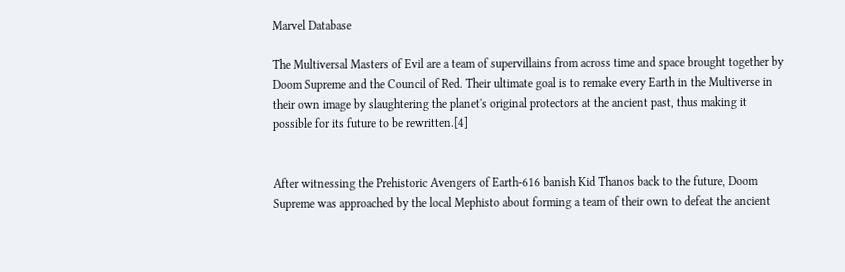Marvel Database

The Multiversal Masters of Evil are a team of supervillains from across time and space brought together by Doom Supreme and the Council of Red. Their ultimate goal is to remake every Earth in the Multiverse in their own image by slaughtering the planet's original protectors at the ancient past, thus making it possible for its future to be rewritten.[4]


After witnessing the Prehistoric Avengers of Earth-616 banish Kid Thanos back to the future, Doom Supreme was approached by the local Mephisto about forming a team of their own to defeat the ancient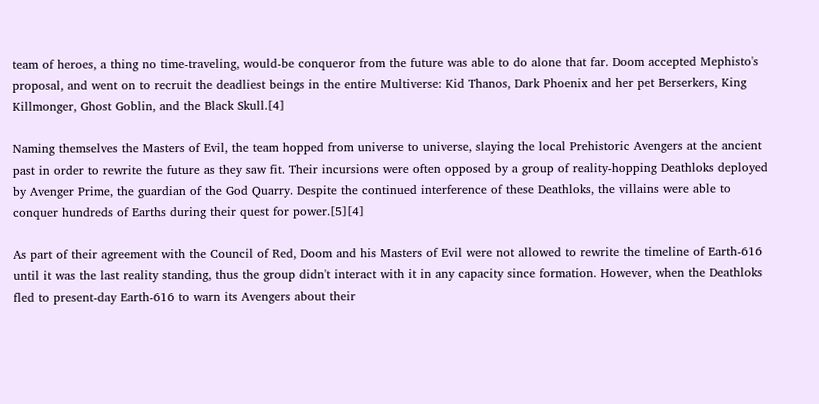team of heroes, a thing no time-traveling, would-be conqueror from the future was able to do alone that far. Doom accepted Mephisto's proposal, and went on to recruit the deadliest beings in the entire Multiverse: Kid Thanos, Dark Phoenix and her pet Berserkers, King Killmonger, Ghost Goblin, and the Black Skull.[4]

Naming themselves the Masters of Evil, the team hopped from universe to universe, slaying the local Prehistoric Avengers at the ancient past in order to rewrite the future as they saw fit. Their incursions were often opposed by a group of reality-hopping Deathloks deployed by Avenger Prime, the guardian of the God Quarry. Despite the continued interference of these Deathloks, the villains were able to conquer hundreds of Earths during their quest for power.[5][4]

As part of their agreement with the Council of Red, Doom and his Masters of Evil were not allowed to rewrite the timeline of Earth-616 until it was the last reality standing, thus the group didn't interact with it in any capacity since formation. However, when the Deathloks fled to present-day Earth-616 to warn its Avengers about their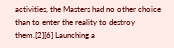activities, the Masters had no other choice than to enter the reality to destroy them.[2][6] Launching a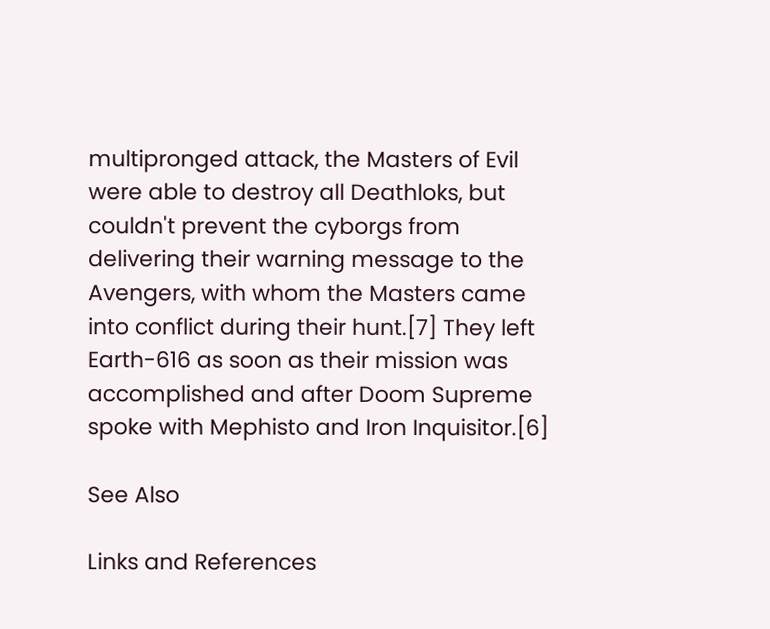multipronged attack, the Masters of Evil were able to destroy all Deathloks, but couldn't prevent the cyborgs from delivering their warning message to the Avengers, with whom the Masters came into conflict during their hunt.[7] They left Earth-616 as soon as their mission was accomplished and after Doom Supreme spoke with Mephisto and Iron Inquisitor.[6]

See Also

Links and References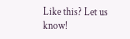Like this? Let us know!